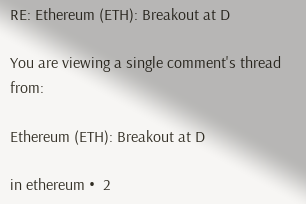RE: Ethereum (ETH): Breakout at D

You are viewing a single comment's thread from:

Ethereum (ETH): Breakout at D

in ethereum •  2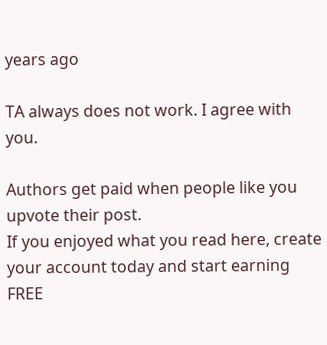years ago

TA always does not work. I agree with you.

Authors get paid when people like you upvote their post.
If you enjoyed what you read here, create your account today and start earning FREE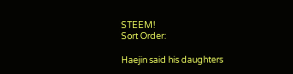STEEM!
Sort Order:

Haejin said his daughters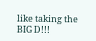like taking the BIG D!!!